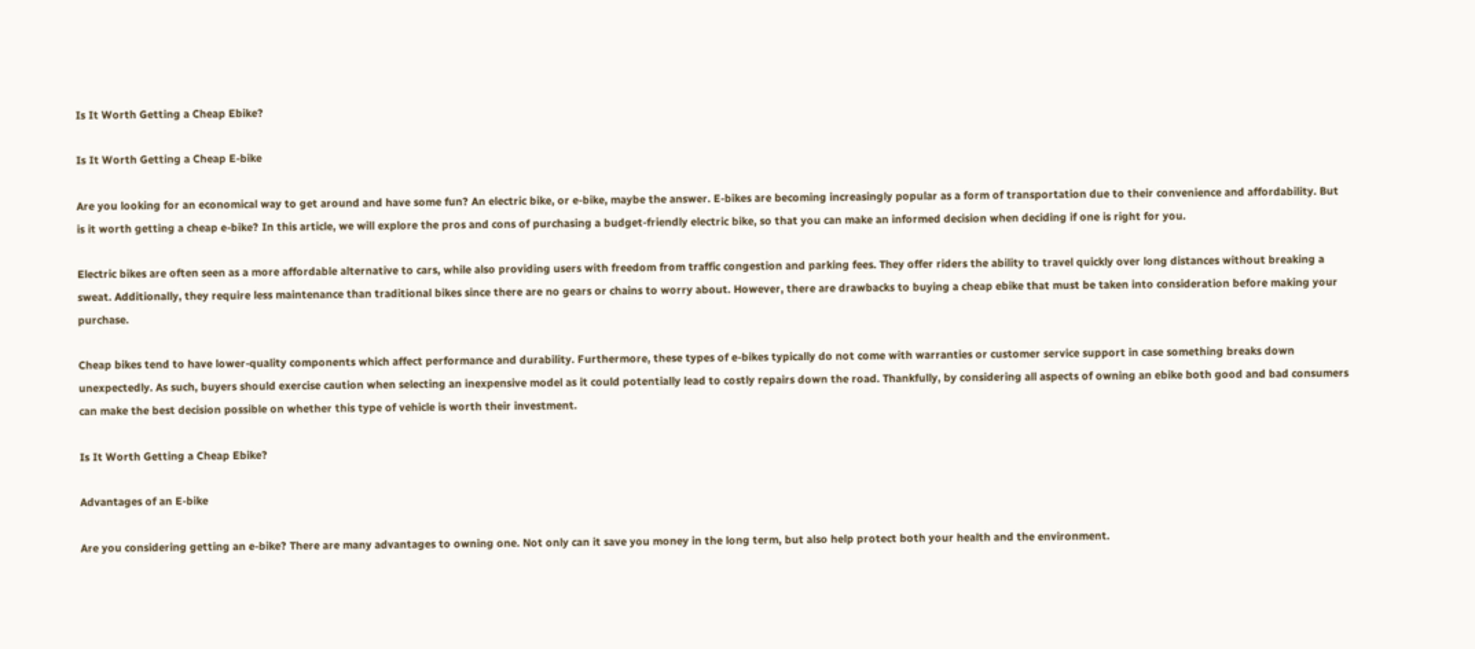Is It Worth Getting a Cheap Ebike?

Is It Worth Getting a Cheap E-bike

Are you looking for an economical way to get around and have some fun? An electric bike, or e-bike, maybe the answer. E-bikes are becoming increasingly popular as a form of transportation due to their convenience and affordability. But is it worth getting a cheap e-bike? In this article, we will explore the pros and cons of purchasing a budget-friendly electric bike, so that you can make an informed decision when deciding if one is right for you.

Electric bikes are often seen as a more affordable alternative to cars, while also providing users with freedom from traffic congestion and parking fees. They offer riders the ability to travel quickly over long distances without breaking a sweat. Additionally, they require less maintenance than traditional bikes since there are no gears or chains to worry about. However, there are drawbacks to buying a cheap ebike that must be taken into consideration before making your purchase.

Cheap bikes tend to have lower-quality components which affect performance and durability. Furthermore, these types of e-bikes typically do not come with warranties or customer service support in case something breaks down unexpectedly. As such, buyers should exercise caution when selecting an inexpensive model as it could potentially lead to costly repairs down the road. Thankfully, by considering all aspects of owning an ebike both good and bad consumers can make the best decision possible on whether this type of vehicle is worth their investment.

Is It Worth Getting a Cheap Ebike?

Advantages of an E-bike

Are you considering getting an e-bike? There are many advantages to owning one. Not only can it save you money in the long term, but also help protect both your health and the environment.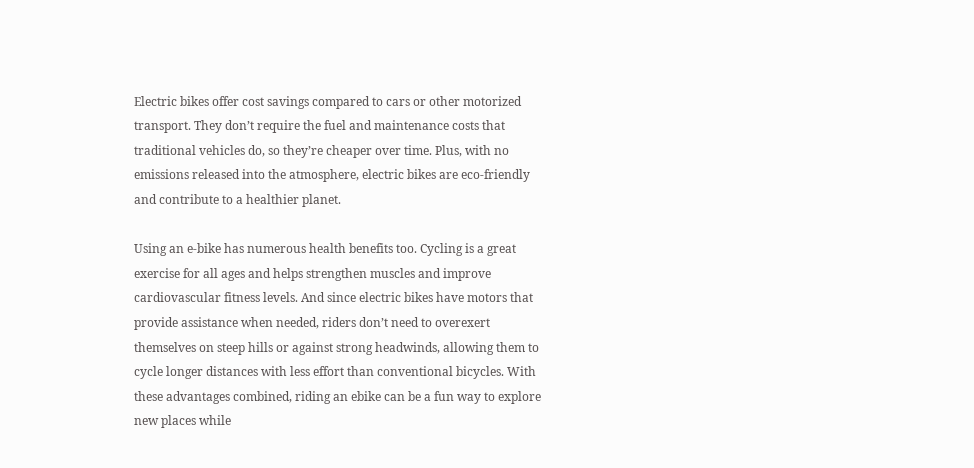Electric bikes offer cost savings compared to cars or other motorized transport. They don’t require the fuel and maintenance costs that traditional vehicles do, so they’re cheaper over time. Plus, with no emissions released into the atmosphere, electric bikes are eco-friendly and contribute to a healthier planet.

Using an e-bike has numerous health benefits too. Cycling is a great exercise for all ages and helps strengthen muscles and improve cardiovascular fitness levels. And since electric bikes have motors that provide assistance when needed, riders don’t need to overexert themselves on steep hills or against strong headwinds, allowing them to cycle longer distances with less effort than conventional bicycles. With these advantages combined, riding an ebike can be a fun way to explore new places while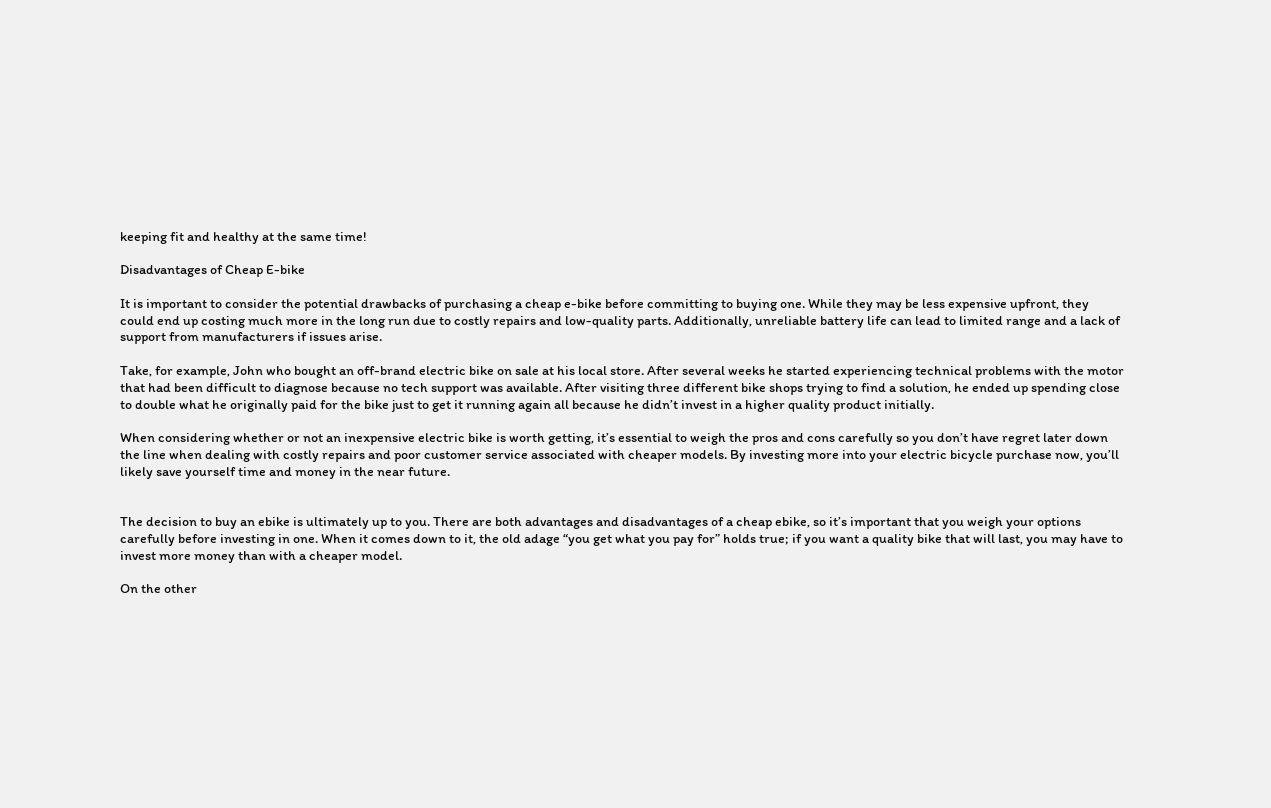keeping fit and healthy at the same time!

Disadvantages of Cheap E-bike

It is important to consider the potential drawbacks of purchasing a cheap e-bike before committing to buying one. While they may be less expensive upfront, they could end up costing much more in the long run due to costly repairs and low-quality parts. Additionally, unreliable battery life can lead to limited range and a lack of support from manufacturers if issues arise.

Take, for example, John who bought an off-brand electric bike on sale at his local store. After several weeks he started experiencing technical problems with the motor that had been difficult to diagnose because no tech support was available. After visiting three different bike shops trying to find a solution, he ended up spending close to double what he originally paid for the bike just to get it running again all because he didn’t invest in a higher quality product initially.

When considering whether or not an inexpensive electric bike is worth getting, it’s essential to weigh the pros and cons carefully so you don’t have regret later down the line when dealing with costly repairs and poor customer service associated with cheaper models. By investing more into your electric bicycle purchase now, you’ll likely save yourself time and money in the near future.


The decision to buy an ebike is ultimately up to you. There are both advantages and disadvantages of a cheap ebike, so it’s important that you weigh your options carefully before investing in one. When it comes down to it, the old adage “you get what you pay for” holds true; if you want a quality bike that will last, you may have to invest more money than with a cheaper model.

On the other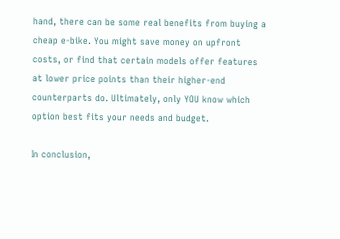hand, there can be some real benefits from buying a cheap e-bike. You might save money on upfront costs, or find that certain models offer features at lower price points than their higher-end counterparts do. Ultimately, only YOU know which option best fits your needs and budget.

In conclusion,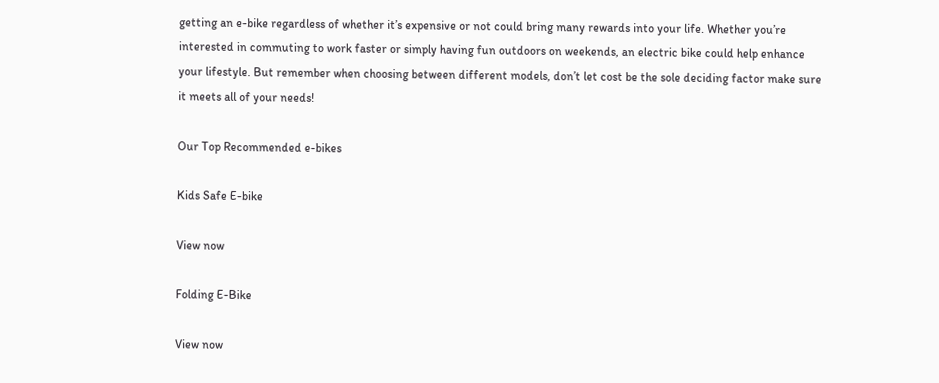getting an e-bike regardless of whether it’s expensive or not could bring many rewards into your life. Whether you’re interested in commuting to work faster or simply having fun outdoors on weekends, an electric bike could help enhance your lifestyle. But remember when choosing between different models, don’t let cost be the sole deciding factor make sure it meets all of your needs!

Our Top Recommended e-bikes

Kids Safe E-bike

View now

Folding E-Bike

View now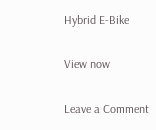Hybrid E-Bike

View now

Leave a Comment